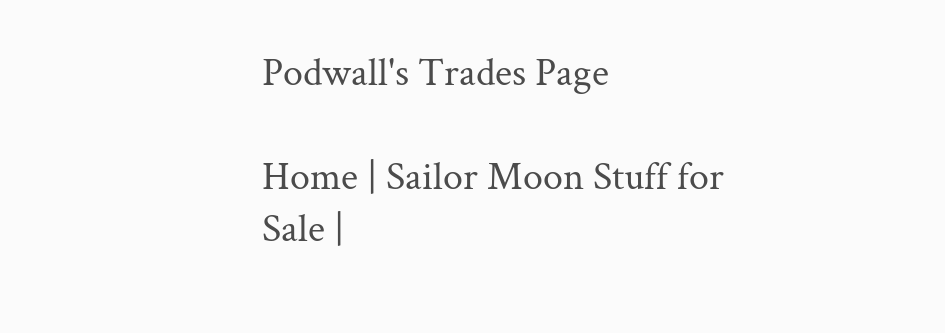Podwall's Trades Page

Home | Sailor Moon Stuff for Sale |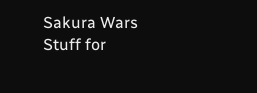Sakura Wars Stuff for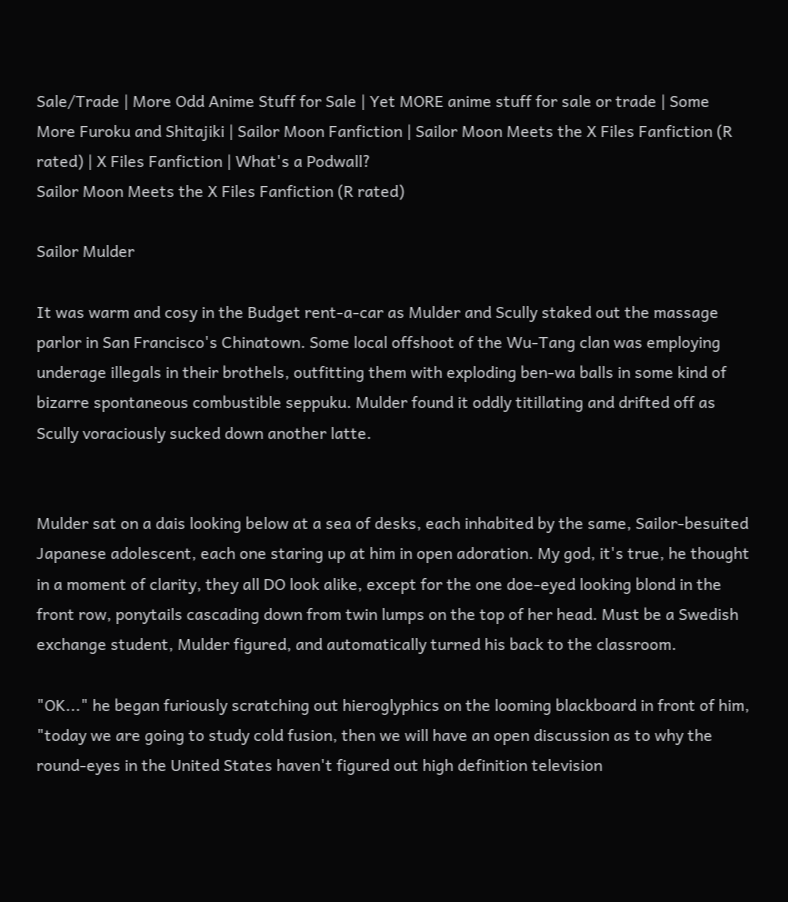Sale/Trade | More Odd Anime Stuff for Sale | Yet MORE anime stuff for sale or trade | Some More Furoku and Shitajiki | Sailor Moon Fanfiction | Sailor Moon Meets the X Files Fanfiction (R rated) | X Files Fanfiction | What's a Podwall?
Sailor Moon Meets the X Files Fanfiction (R rated)

Sailor Mulder

It was warm and cosy in the Budget rent-a-car as Mulder and Scully staked out the massage parlor in San Francisco's Chinatown. Some local offshoot of the Wu-Tang clan was employing underage illegals in their brothels, outfitting them with exploding ben-wa balls in some kind of bizarre spontaneous combustible seppuku. Mulder found it oddly titillating and drifted off as Scully voraciously sucked down another latte.


Mulder sat on a dais looking below at a sea of desks, each inhabited by the same, Sailor-besuited Japanese adolescent, each one staring up at him in open adoration. My god, it's true, he thought in a moment of clarity, they all DO look alike, except for the one doe-eyed looking blond in the front row, ponytails cascading down from twin lumps on the top of her head. Must be a Swedish exchange student, Mulder figured, and automatically turned his back to the classroom.

"OK..." he began furiously scratching out hieroglyphics on the looming blackboard in front of him, "today we are going to study cold fusion, then we will have an open discussion as to why the round-eyes in the United States haven't figured out high definition television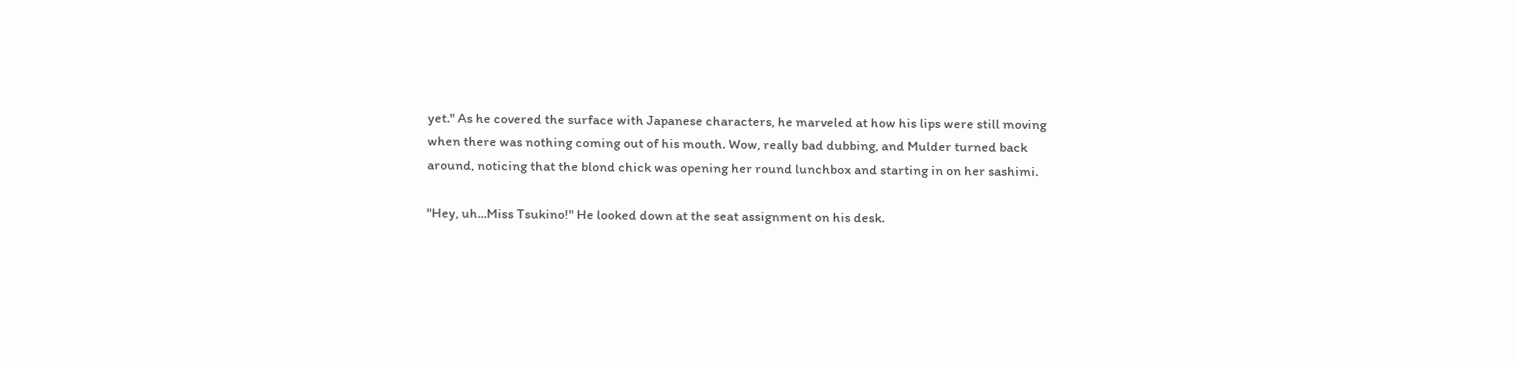yet." As he covered the surface with Japanese characters, he marveled at how his lips were still moving when there was nothing coming out of his mouth. Wow, really bad dubbing, and Mulder turned back around, noticing that the blond chick was opening her round lunchbox and starting in on her sashimi.

"Hey, uh...Miss Tsukino!" He looked down at the seat assignment on his desk.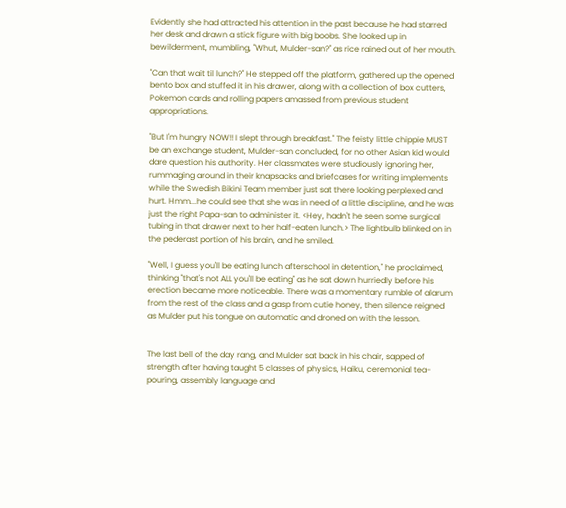Evidently she had attracted his attention in the past because he had starred her desk and drawn a stick figure with big boobs. She looked up in bewilderment, mumbling, "Whut, Mulder-san?" as rice rained out of her mouth.

"Can that wait til lunch?" He stepped off the platform, gathered up the opened bento box and stuffed it in his drawer, along with a collection of box cutters, Pokemon cards and rolling papers amassed from previous student appropriations.

"But I'm hungry NOW!! I slept through breakfast." The feisty little chippie MUST be an exchange student, Mulder-san concluded, for no other Asian kid would dare question his authority. Her classmates were studiously ignoring her, rummaging around in their knapsacks and briefcases for writing implements while the Swedish Bikini Team member just sat there looking perplexed and hurt. Hmm...he could see that she was in need of a little discipline, and he was just the right Papa-san to administer it. <Hey, hadn't he seen some surgical tubing in that drawer next to her half-eaten lunch.> The lightbulb blinked on in the pederast portion of his brain, and he smiled.

"Well, I guess you'll be eating lunch afterschool in detention," he proclaimed, thinking "that's not ALL you'll be eating" as he sat down hurriedly before his erection became more noticeable. There was a momentary rumble of alarum from the rest of the class and a gasp from cutie honey, then silence reigned as Mulder put his tongue on automatic and droned on with the lesson.


The last bell of the day rang, and Mulder sat back in his chair, sapped of strength after having taught 5 classes of physics, Haiku, ceremonial tea-pouring, assembly language and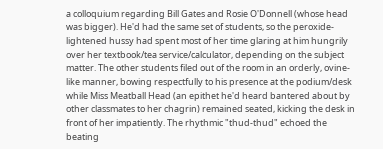a colloquium regarding Bill Gates and Rosie O'Donnell (whose head was bigger). He'd had the same set of students, so the peroxide-lightened hussy had spent most of her time glaring at him hungrily over her textbook/tea service/calculator, depending on the subject matter. The other students filed out of the room in an orderly, ovine-like manner, bowing respectfully to his presence at the podium/desk while Miss Meatball Head (an epithet he'd heard bantered about by other classmates to her chagrin) remained seated, kicking the desk in front of her impatiently. The rhythmic "thud-thud" echoed the beating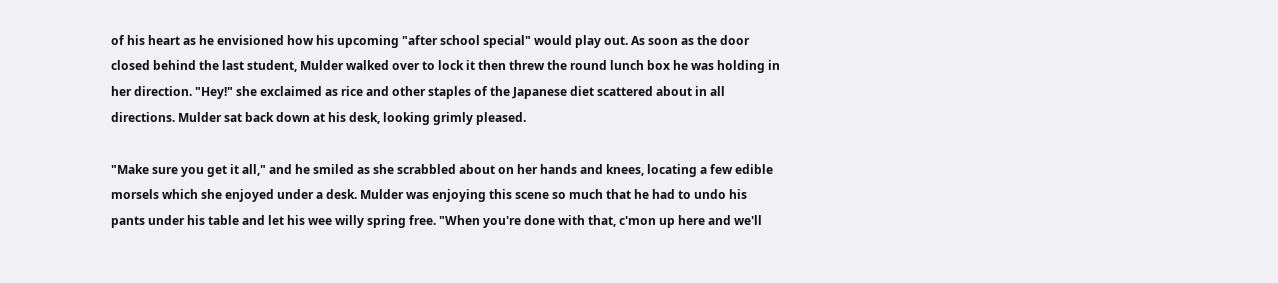of his heart as he envisioned how his upcoming "after school special" would play out. As soon as the door closed behind the last student, Mulder walked over to lock it then threw the round lunch box he was holding in her direction. "Hey!" she exclaimed as rice and other staples of the Japanese diet scattered about in all directions. Mulder sat back down at his desk, looking grimly pleased.

"Make sure you get it all," and he smiled as she scrabbled about on her hands and knees, locating a few edible morsels which she enjoyed under a desk. Mulder was enjoying this scene so much that he had to undo his pants under his table and let his wee willy spring free. "When you're done with that, c'mon up here and we'll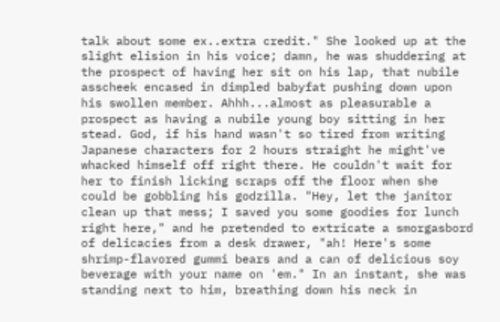talk about some ex..extra credit." She looked up at the slight elision in his voice; damn, he was shuddering at the prospect of having her sit on his lap, that nubile asscheek encased in dimpled babyfat pushing down upon his swollen member. Ahhh...almost as pleasurable a prospect as having a nubile young boy sitting in her stead. God, if his hand wasn't so tired from writing Japanese characters for 2 hours straight he might've whacked himself off right there. He couldn't wait for her to finish licking scraps off the floor when she could be gobbling his godzilla. "Hey, let the janitor clean up that mess; I saved you some goodies for lunch right here," and he pretended to extricate a smorgasbord of delicacies from a desk drawer, "ah! Here's some shrimp-flavored gummi bears and a can of delicious soy beverage with your name on 'em." In an instant, she was standing next to him, breathing down his neck in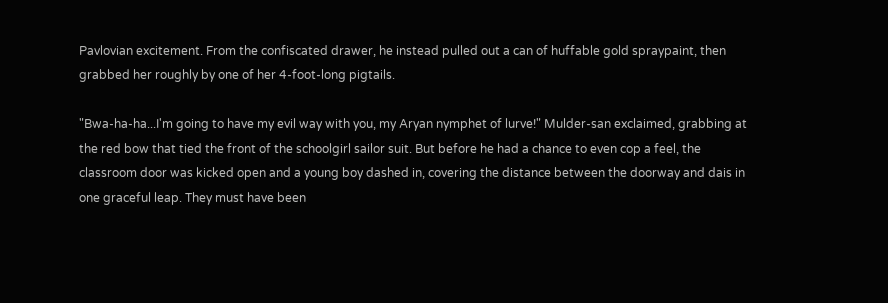Pavlovian excitement. From the confiscated drawer, he instead pulled out a can of huffable gold spraypaint, then grabbed her roughly by one of her 4-foot-long pigtails.

"Bwa-ha-ha...I'm going to have my evil way with you, my Aryan nymphet of lurve!" Mulder-san exclaimed, grabbing at the red bow that tied the front of the schoolgirl sailor suit. But before he had a chance to even cop a feel, the classroom door was kicked open and a young boy dashed in, covering the distance between the doorway and dais in one graceful leap. They must have been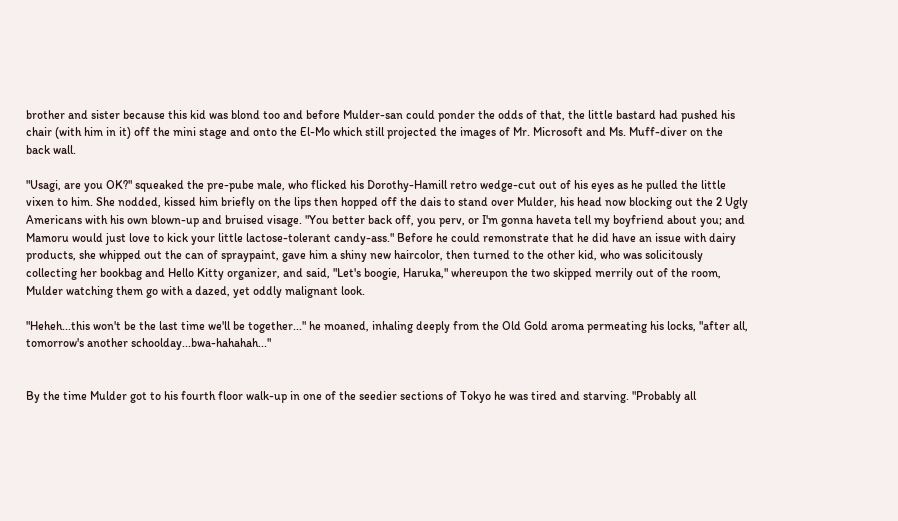brother and sister because this kid was blond too and before Mulder-san could ponder the odds of that, the little bastard had pushed his chair (with him in it) off the mini stage and onto the El-Mo which still projected the images of Mr. Microsoft and Ms. Muff-diver on the back wall.

"Usagi, are you OK?" squeaked the pre-pube male, who flicked his Dorothy-Hamill retro wedge-cut out of his eyes as he pulled the little vixen to him. She nodded, kissed him briefly on the lips then hopped off the dais to stand over Mulder, his head now blocking out the 2 Ugly Americans with his own blown-up and bruised visage. "You better back off, you perv, or I'm gonna haveta tell my boyfriend about you; and Mamoru would just love to kick your little lactose-tolerant candy-ass." Before he could remonstrate that he did have an issue with dairy products, she whipped out the can of spraypaint, gave him a shiny new haircolor, then turned to the other kid, who was solicitously collecting her bookbag and Hello Kitty organizer, and said, "Let's boogie, Haruka," whereupon the two skipped merrily out of the room, Mulder watching them go with a dazed, yet oddly malignant look.

"Heheh...this won't be the last time we'll be together..." he moaned, inhaling deeply from the Old Gold aroma permeating his locks, "after all, tomorrow's another schoolday...bwa-hahahah..."


By the time Mulder got to his fourth floor walk-up in one of the seedier sections of Tokyo he was tired and starving. "Probably all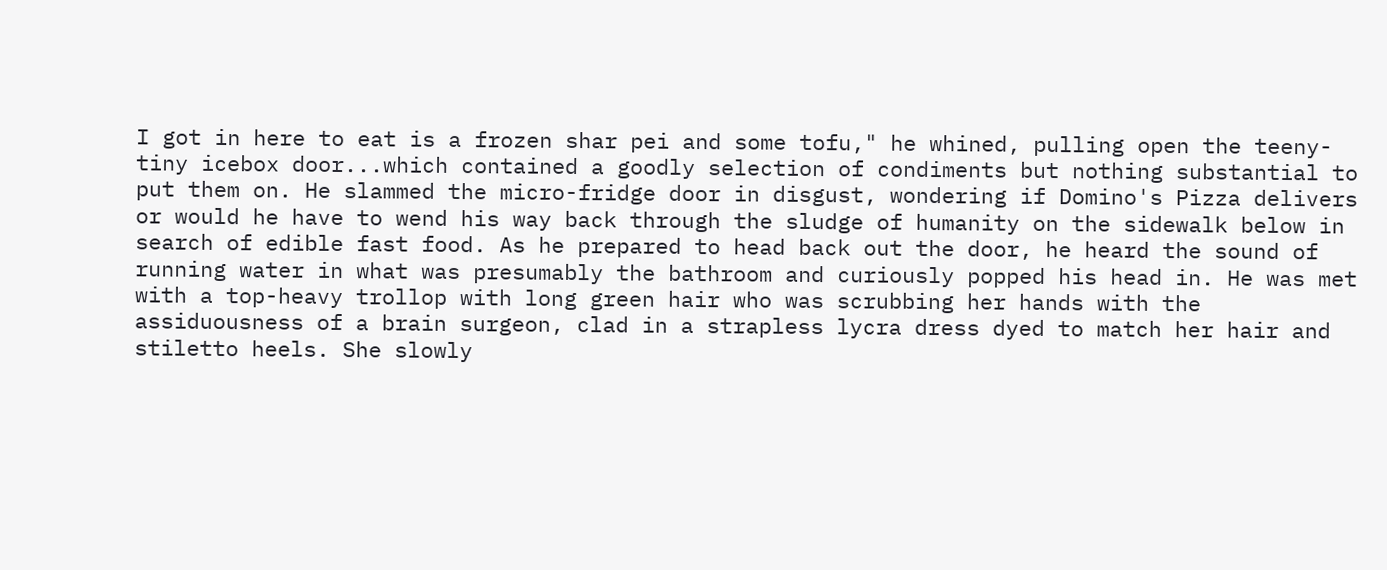I got in here to eat is a frozen shar pei and some tofu," he whined, pulling open the teeny-tiny icebox door...which contained a goodly selection of condiments but nothing substantial to put them on. He slammed the micro-fridge door in disgust, wondering if Domino's Pizza delivers or would he have to wend his way back through the sludge of humanity on the sidewalk below in search of edible fast food. As he prepared to head back out the door, he heard the sound of running water in what was presumably the bathroom and curiously popped his head in. He was met with a top-heavy trollop with long green hair who was scrubbing her hands with the assiduousness of a brain surgeon, clad in a strapless lycra dress dyed to match her hair and stiletto heels. She slowly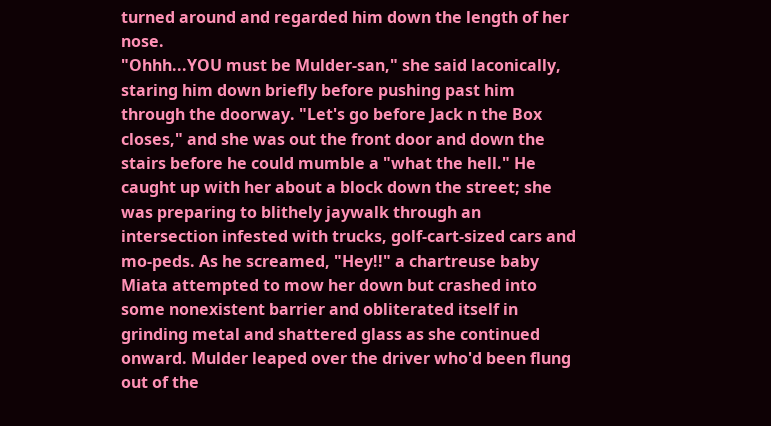turned around and regarded him down the length of her nose.
"Ohhh...YOU must be Mulder-san," she said laconically, staring him down briefly before pushing past him through the doorway. "Let's go before Jack n the Box closes," and she was out the front door and down the stairs before he could mumble a "what the hell." He caught up with her about a block down the street; she was preparing to blithely jaywalk through an intersection infested with trucks, golf-cart-sized cars and mo-peds. As he screamed, "Hey!!" a chartreuse baby Miata attempted to mow her down but crashed into some nonexistent barrier and obliterated itself in grinding metal and shattered glass as she continued onward. Mulder leaped over the driver who'd been flung out of the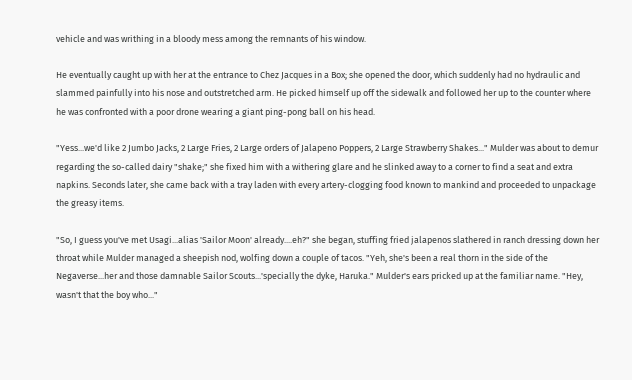vehicle and was writhing in a bloody mess among the remnants of his window.

He eventually caught up with her at the entrance to Chez Jacques in a Box; she opened the door, which suddenly had no hydraulic and slammed painfully into his nose and outstretched arm. He picked himself up off the sidewalk and followed her up to the counter where he was confronted with a poor drone wearing a giant ping-pong ball on his head.

"Yess...we'd like 2 Jumbo Jacks, 2 Large Fries, 2 Large orders of Jalapeno Poppers, 2 Large Strawberry Shakes..." Mulder was about to demur regarding the so-called dairy "shake;" she fixed him with a withering glare and he slinked away to a corner to find a seat and extra napkins. Seconds later, she came back with a tray laden with every artery-clogging food known to mankind and proceeded to unpackage the greasy items.

"So, I guess you've met Usagi...alias 'Sailor Moon' already....eh?" she began, stuffing fried jalapenos slathered in ranch dressing down her throat while Mulder managed a sheepish nod, wolfing down a couple of tacos. "Yeh, she's been a real thorn in the side of the Negaverse...her and those damnable Sailor Scouts...'specially the dyke, Haruka." Mulder's ears pricked up at the familiar name. "Hey, wasn't that the boy who..."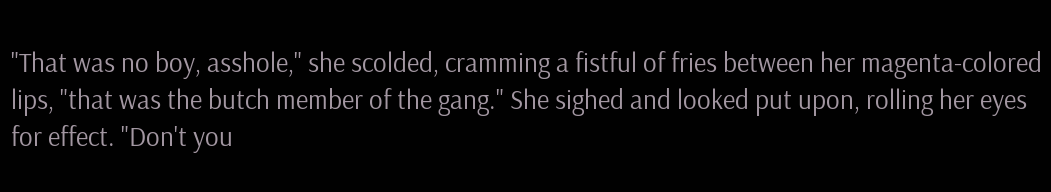"That was no boy, asshole," she scolded, cramming a fistful of fries between her magenta-colored lips, "that was the butch member of the gang." She sighed and looked put upon, rolling her eyes for effect. "Don't you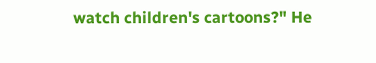watch children's cartoons?" He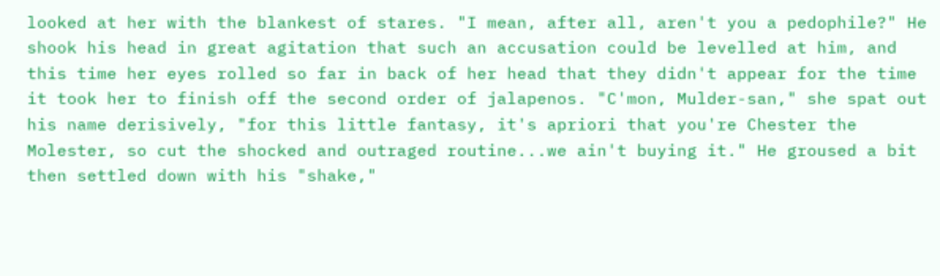looked at her with the blankest of stares. "I mean, after all, aren't you a pedophile?" He shook his head in great agitation that such an accusation could be levelled at him, and this time her eyes rolled so far in back of her head that they didn't appear for the time it took her to finish off the second order of jalapenos. "C'mon, Mulder-san," she spat out his name derisively, "for this little fantasy, it's apriori that you're Chester the Molester, so cut the shocked and outraged routine...we ain't buying it." He groused a bit then settled down with his "shake,"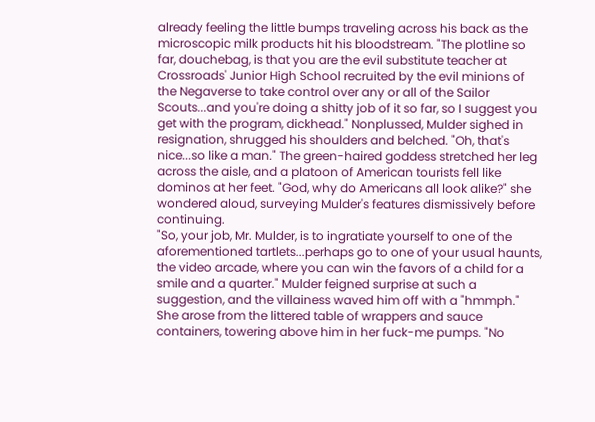already feeling the little bumps traveling across his back as the microscopic milk products hit his bloodstream. "The plotline so far, douchebag, is that you are the evil substitute teacher at Crossroads' Junior High School recruited by the evil minions of the Negaverse to take control over any or all of the Sailor Scouts...and you're doing a shitty job of it so far, so I suggest you get with the program, dickhead." Nonplussed, Mulder sighed in resignation, shrugged his shoulders and belched. "Oh, that's nice...so like a man." The green-haired goddess stretched her leg across the aisle, and a platoon of American tourists fell like dominos at her feet. "God, why do Americans all look alike?" she wondered aloud, surveying Mulder's features dismissively before continuing.
"So, your job, Mr. Mulder, is to ingratiate yourself to one of the aforementioned tartlets...perhaps go to one of your usual haunts, the video arcade, where you can win the favors of a child for a smile and a quarter." Mulder feigned surprise at such a suggestion, and the villainess waved him off with a "hmmph." She arose from the littered table of wrappers and sauce containers, towering above him in her fuck-me pumps. "No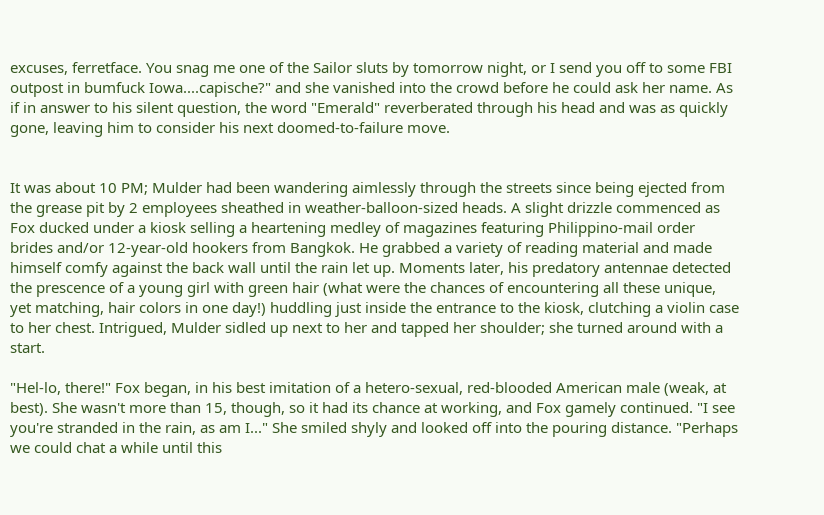excuses, ferretface. You snag me one of the Sailor sluts by tomorrow night, or I send you off to some FBI outpost in bumfuck Iowa....capische?" and she vanished into the crowd before he could ask her name. As if in answer to his silent question, the word "Emerald" reverberated through his head and was as quickly gone, leaving him to consider his next doomed-to-failure move.


It was about 10 PM; Mulder had been wandering aimlessly through the streets since being ejected from the grease pit by 2 employees sheathed in weather-balloon-sized heads. A slight drizzle commenced as Fox ducked under a kiosk selling a heartening medley of magazines featuring Philippino-mail order brides and/or 12-year-old hookers from Bangkok. He grabbed a variety of reading material and made himself comfy against the back wall until the rain let up. Moments later, his predatory antennae detected the prescence of a young girl with green hair (what were the chances of encountering all these unique, yet matching, hair colors in one day!) huddling just inside the entrance to the kiosk, clutching a violin case to her chest. Intrigued, Mulder sidled up next to her and tapped her shoulder; she turned around with a start.

"Hel-lo, there!" Fox began, in his best imitation of a hetero-sexual, red-blooded American male (weak, at best). She wasn't more than 15, though, so it had its chance at working, and Fox gamely continued. "I see you're stranded in the rain, as am I..." She smiled shyly and looked off into the pouring distance. "Perhaps we could chat a while until this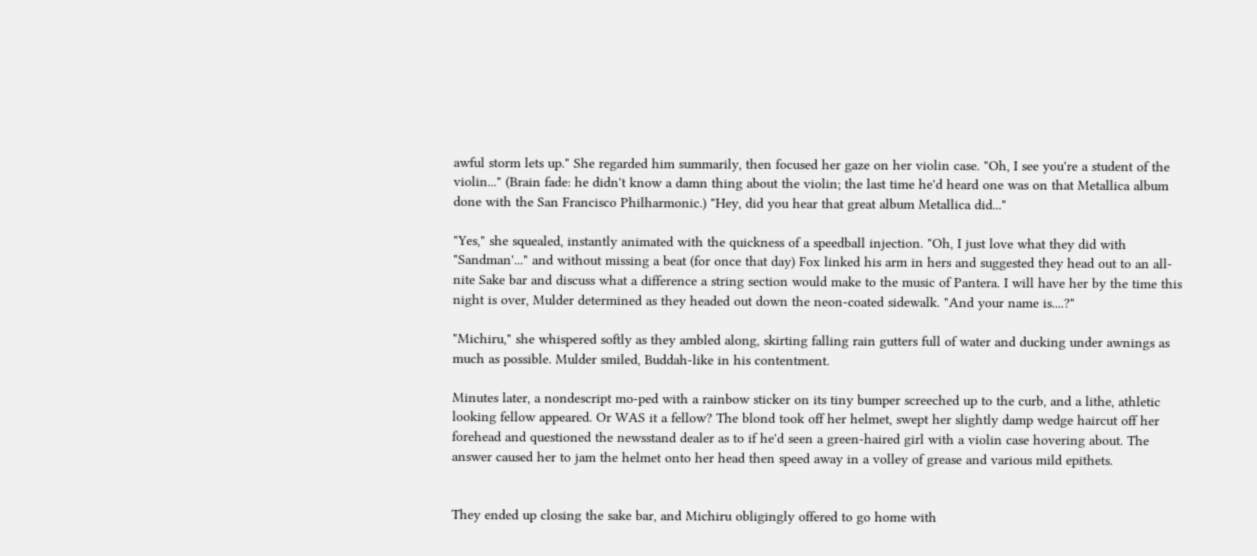awful storm lets up." She regarded him summarily, then focused her gaze on her violin case. "Oh, I see you're a student of the violin..." (Brain fade: he didn't know a damn thing about the violin; the last time he'd heard one was on that Metallica album done with the San Francisco Philharmonic.) "Hey, did you hear that great album Metallica did..."

"Yes," she squealed, instantly animated with the quickness of a speedball injection. "Oh, I just love what they did with "Sandman'..." and without missing a beat (for once that day) Fox linked his arm in hers and suggested they head out to an all-nite Sake bar and discuss what a difference a string section would make to the music of Pantera. I will have her by the time this night is over, Mulder determined as they headed out down the neon-coated sidewalk. "And your name is....?"

"Michiru," she whispered softly as they ambled along, skirting falling rain gutters full of water and ducking under awnings as much as possible. Mulder smiled, Buddah-like in his contentment.

Minutes later, a nondescript mo-ped with a rainbow sticker on its tiny bumper screeched up to the curb, and a lithe, athletic looking fellow appeared. Or WAS it a fellow? The blond took off her helmet, swept her slightly damp wedge haircut off her forehead and questioned the newsstand dealer as to if he'd seen a green-haired girl with a violin case hovering about. The answer caused her to jam the helmet onto her head then speed away in a volley of grease and various mild epithets.


They ended up closing the sake bar, and Michiru obligingly offered to go home with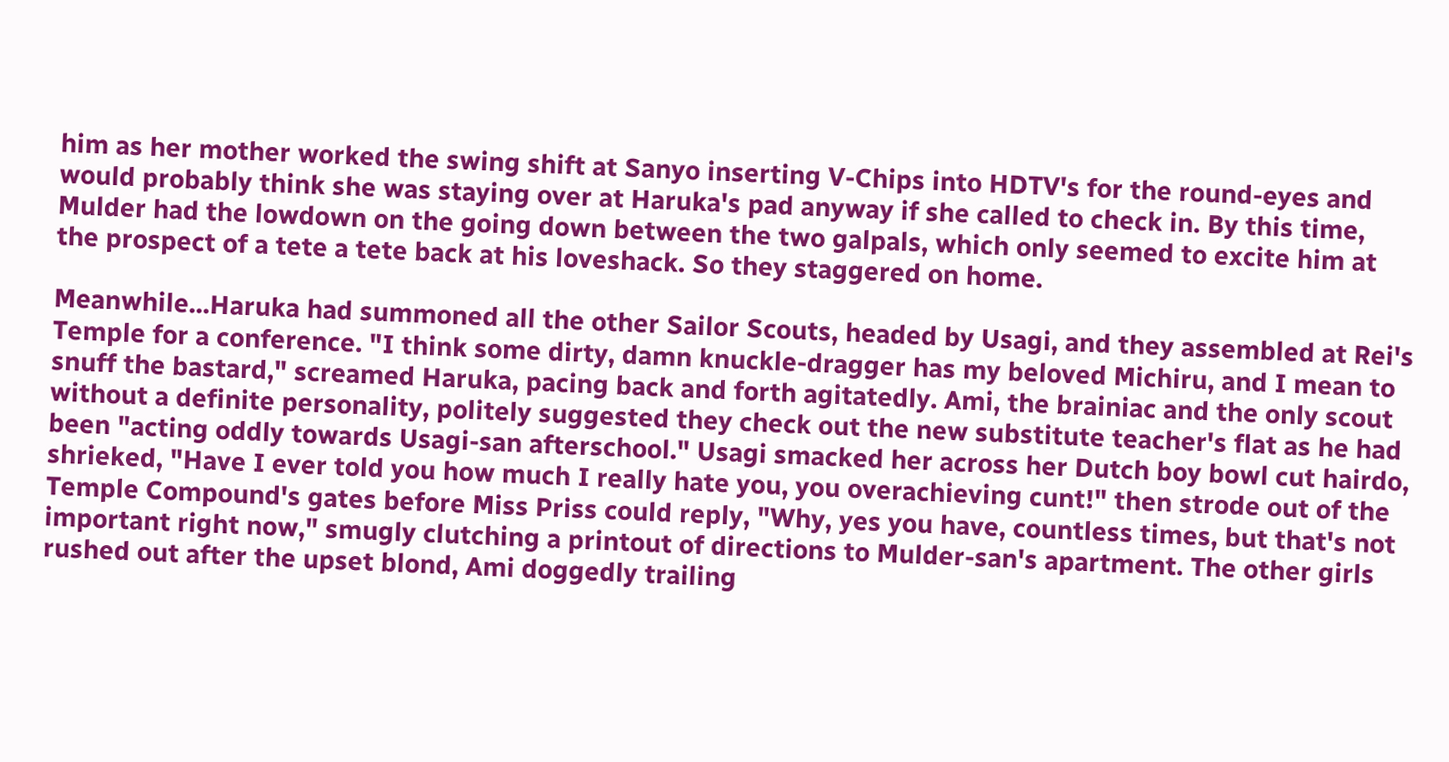him as her mother worked the swing shift at Sanyo inserting V-Chips into HDTV's for the round-eyes and would probably think she was staying over at Haruka's pad anyway if she called to check in. By this time, Mulder had the lowdown on the going down between the two galpals, which only seemed to excite him at the prospect of a tete a tete back at his loveshack. So they staggered on home.

Meanwhile...Haruka had summoned all the other Sailor Scouts, headed by Usagi, and they assembled at Rei's Temple for a conference. "I think some dirty, damn knuckle-dragger has my beloved Michiru, and I mean to snuff the bastard," screamed Haruka, pacing back and forth agitatedly. Ami, the brainiac and the only scout without a definite personality, politely suggested they check out the new substitute teacher's flat as he had been "acting oddly towards Usagi-san afterschool." Usagi smacked her across her Dutch boy bowl cut hairdo, shrieked, "Have I ever told you how much I really hate you, you overachieving cunt!" then strode out of the Temple Compound's gates before Miss Priss could reply, "Why, yes you have, countless times, but that's not important right now," smugly clutching a printout of directions to Mulder-san's apartment. The other girls rushed out after the upset blond, Ami doggedly trailing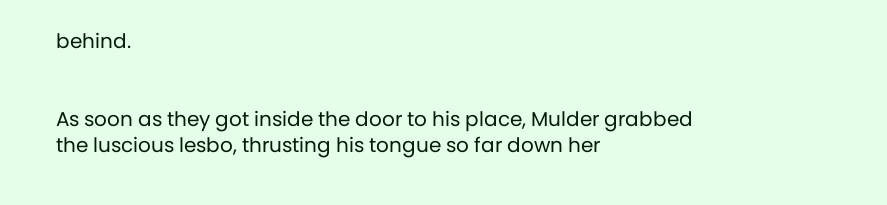behind.


As soon as they got inside the door to his place, Mulder grabbed the luscious lesbo, thrusting his tongue so far down her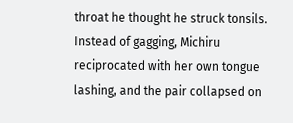throat he thought he struck tonsils. Instead of gagging, Michiru reciprocated with her own tongue lashing, and the pair collapsed on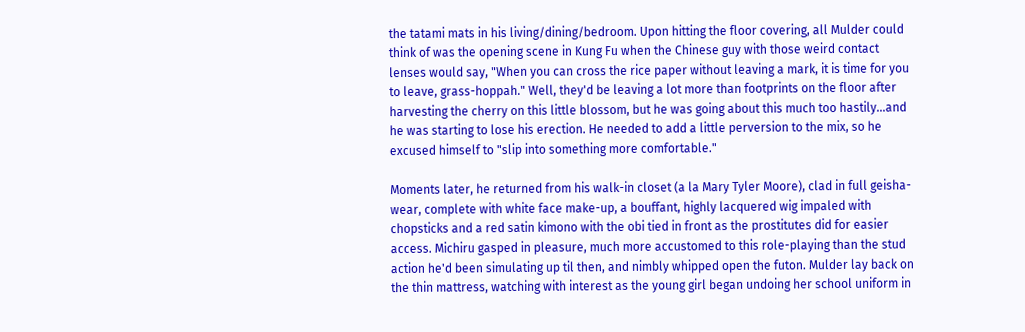the tatami mats in his living/dining/bedroom. Upon hitting the floor covering, all Mulder could think of was the opening scene in Kung Fu when the Chinese guy with those weird contact lenses would say, "When you can cross the rice paper without leaving a mark, it is time for you to leave, grass-hoppah." Well, they'd be leaving a lot more than footprints on the floor after harvesting the cherry on this little blossom, but he was going about this much too hastily...and he was starting to lose his erection. He needed to add a little perversion to the mix, so he excused himself to "slip into something more comfortable."

Moments later, he returned from his walk-in closet (a la Mary Tyler Moore), clad in full geisha-wear, complete with white face make-up, a bouffant, highly lacquered wig impaled with chopsticks and a red satin kimono with the obi tied in front as the prostitutes did for easier access. Michiru gasped in pleasure, much more accustomed to this role-playing than the stud action he'd been simulating up til then, and nimbly whipped open the futon. Mulder lay back on the thin mattress, watching with interest as the young girl began undoing her school uniform in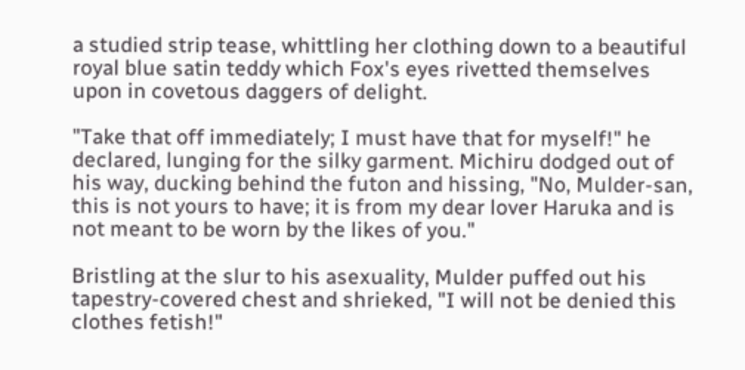a studied strip tease, whittling her clothing down to a beautiful royal blue satin teddy which Fox's eyes rivetted themselves upon in covetous daggers of delight.

"Take that off immediately; I must have that for myself!" he declared, lunging for the silky garment. Michiru dodged out of his way, ducking behind the futon and hissing, "No, Mulder-san, this is not yours to have; it is from my dear lover Haruka and is not meant to be worn by the likes of you."

Bristling at the slur to his asexuality, Mulder puffed out his tapestry-covered chest and shrieked, "I will not be denied this clothes fetish!"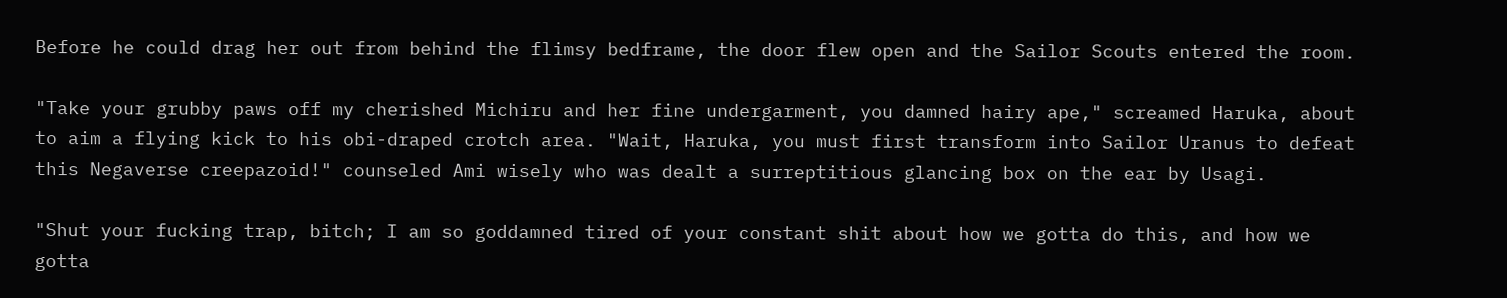Before he could drag her out from behind the flimsy bedframe, the door flew open and the Sailor Scouts entered the room.

"Take your grubby paws off my cherished Michiru and her fine undergarment, you damned hairy ape," screamed Haruka, about to aim a flying kick to his obi-draped crotch area. "Wait, Haruka, you must first transform into Sailor Uranus to defeat this Negaverse creepazoid!" counseled Ami wisely who was dealt a surreptitious glancing box on the ear by Usagi.

"Shut your fucking trap, bitch; I am so goddamned tired of your constant shit about how we gotta do this, and how we gotta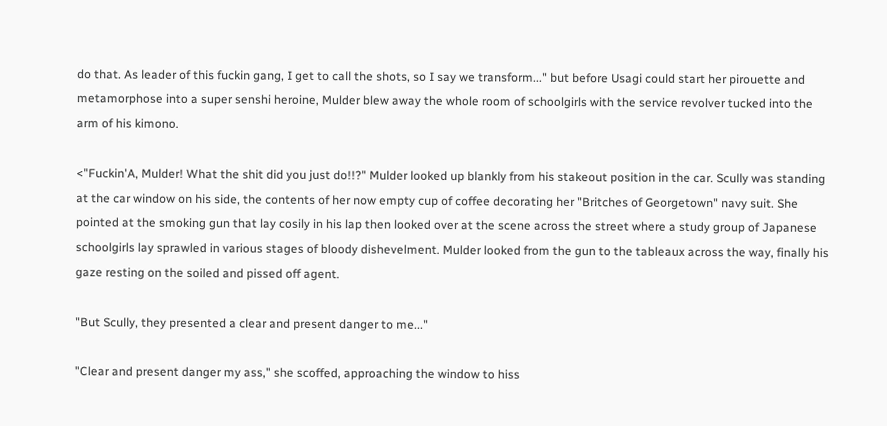do that. As leader of this fuckin gang, I get to call the shots, so I say we transform..." but before Usagi could start her pirouette and metamorphose into a super senshi heroine, Mulder blew away the whole room of schoolgirls with the service revolver tucked into the arm of his kimono.

<"Fuckin'A, Mulder! What the shit did you just do!!?" Mulder looked up blankly from his stakeout position in the car. Scully was standing at the car window on his side, the contents of her now empty cup of coffee decorating her "Britches of Georgetown" navy suit. She pointed at the smoking gun that lay cosily in his lap then looked over at the scene across the street where a study group of Japanese schoolgirls lay sprawled in various stages of bloody dishevelment. Mulder looked from the gun to the tableaux across the way, finally his gaze resting on the soiled and pissed off agent.

"But Scully, they presented a clear and present danger to me..."

"Clear and present danger my ass," she scoffed, approaching the window to hiss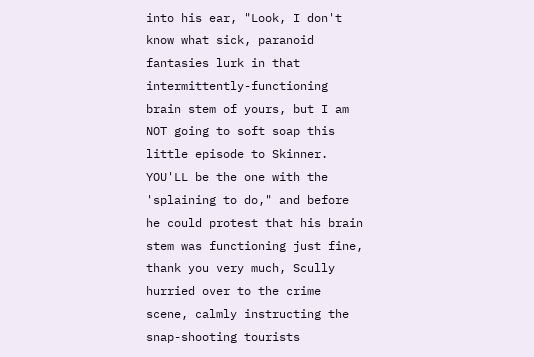into his ear, "Look, I don't know what sick, paranoid fantasies lurk in that intermittently-functioning brain stem of yours, but I am NOT going to soft soap this little episode to Skinner. YOU'LL be the one with the 'splaining to do," and before he could protest that his brain stem was functioning just fine, thank you very much, Scully hurried over to the crime scene, calmly instructing the snap-shooting tourists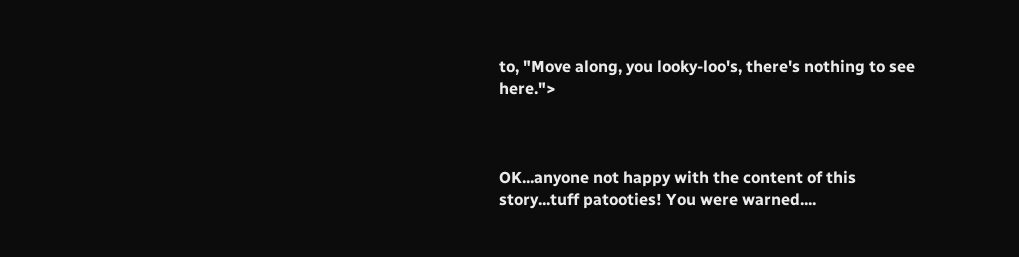to, "Move along, you looky-loo's, there's nothing to see here.">



OK...anyone not happy with the content of this story...tuff patooties! You were warned....